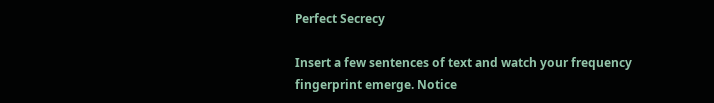Perfect Secrecy

Insert a few sentences of text and watch your frequency fingerprint emerge. Notice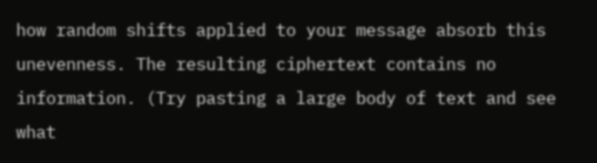how random shifts applied to your message absorb this unevenness. The resulting ciphertext contains no information. (Try pasting a large body of text and see what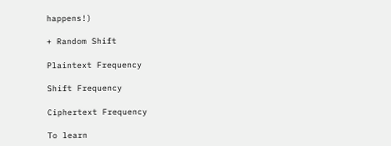happens!)

+ Random Shift

Plaintext Frequency

Shift Frequency

Ciphertext Frequency

To learn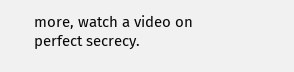more, watch a video on perfect secrecy.